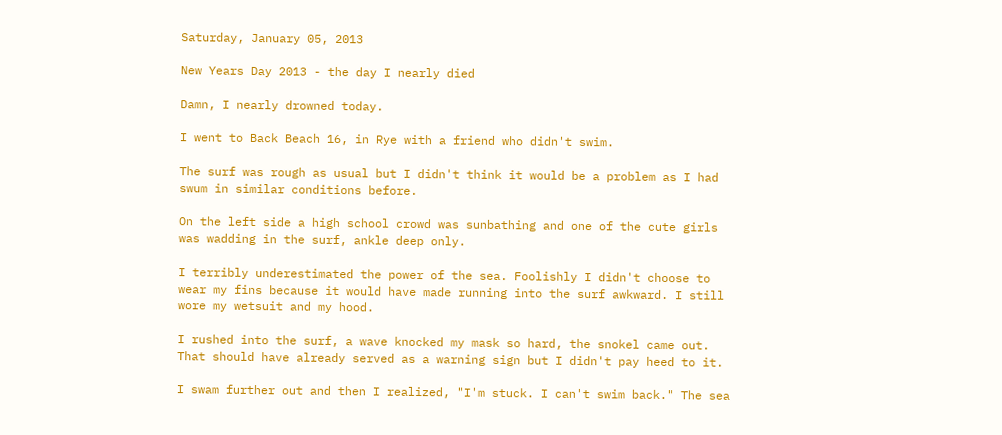Saturday, January 05, 2013

New Years Day 2013 - the day I nearly died

Damn, I nearly drowned today.

I went to Back Beach 16, in Rye with a friend who didn't swim.

The surf was rough as usual but I didn't think it would be a problem as I had swum in similar conditions before.

On the left side a high school crowd was sunbathing and one of the cute girls was wadding in the surf, ankle deep only.

I terribly underestimated the power of the sea. Foolishly I didn't choose to wear my fins because it would have made running into the surf awkward. I still wore my wetsuit and my hood.

I rushed into the surf, a wave knocked my mask so hard, the snokel came out. That should have already served as a warning sign but I didn't pay heed to it.

I swam further out and then I realized, "I'm stuck. I can't swim back." The sea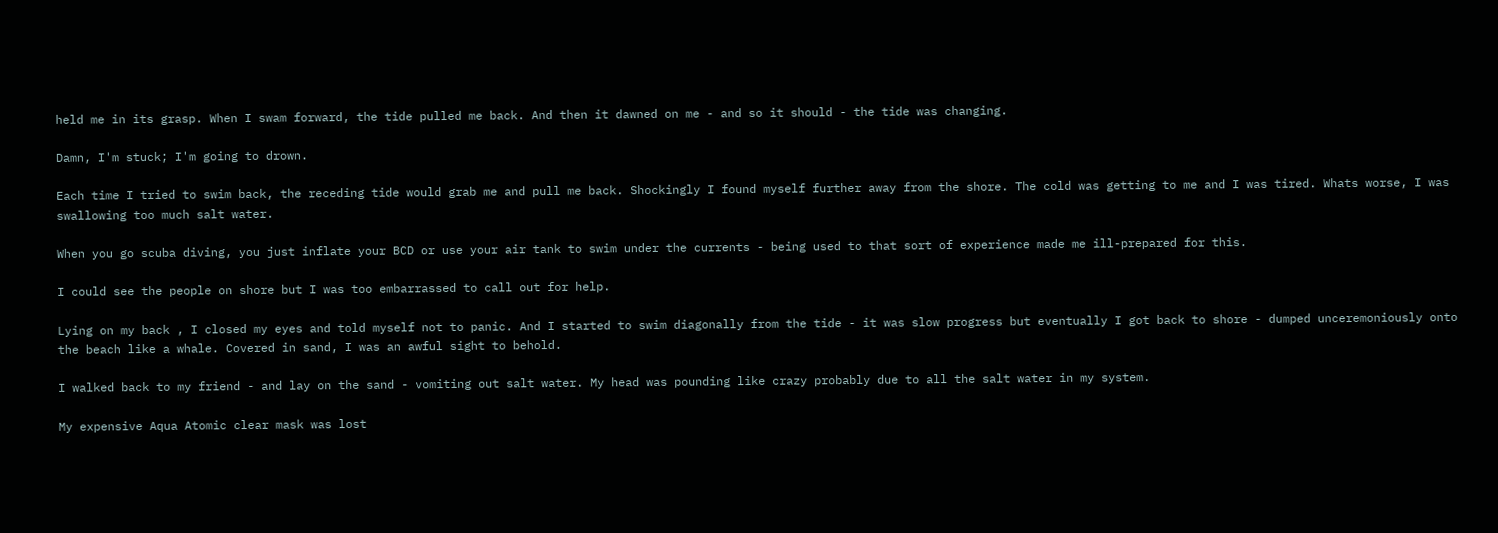held me in its grasp. When I swam forward, the tide pulled me back. And then it dawned on me - and so it should - the tide was changing.

Damn, I'm stuck; I'm going to drown.

Each time I tried to swim back, the receding tide would grab me and pull me back. Shockingly I found myself further away from the shore. The cold was getting to me and I was tired. Whats worse, I was swallowing too much salt water.

When you go scuba diving, you just inflate your BCD or use your air tank to swim under the currents - being used to that sort of experience made me ill-prepared for this.

I could see the people on shore but I was too embarrassed to call out for help.

Lying on my back , I closed my eyes and told myself not to panic. And I started to swim diagonally from the tide - it was slow progress but eventually I got back to shore - dumped unceremoniously onto the beach like a whale. Covered in sand, I was an awful sight to behold.

I walked back to my friend - and lay on the sand - vomiting out salt water. My head was pounding like crazy probably due to all the salt water in my system.

My expensive Aqua Atomic clear mask was lost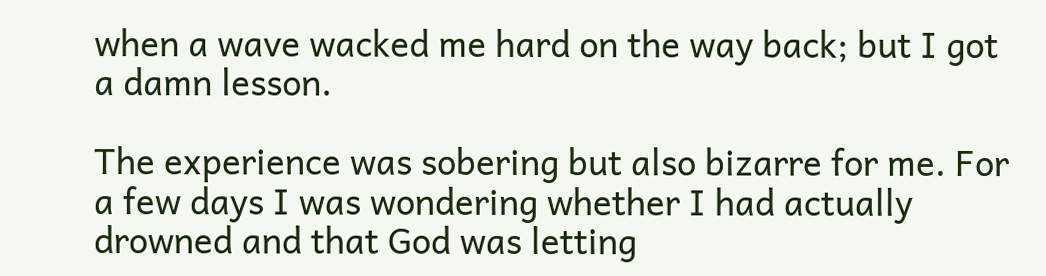when a wave wacked me hard on the way back; but I got a damn lesson.

The experience was sobering but also bizarre for me. For a few days I was wondering whether I had actually drowned and that God was letting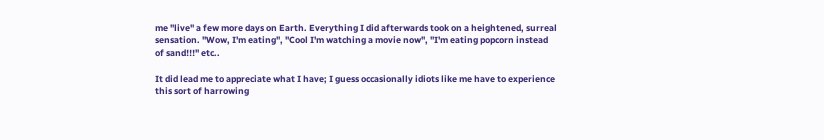me "live" a few more days on Earth. Everything I did afterwards took on a heightened, surreal sensation. "Wow, I'm eating", "Cool I'm watching a movie now", "I'm eating popcorn instead of sand!!!" etc..

It did lead me to appreciate what I have; I guess occasionally idiots like me have to experience this sort of harrowing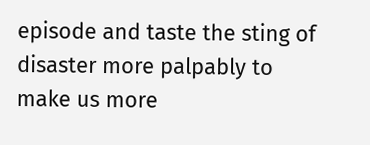episode and taste the sting of disaster more palpably to make us more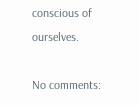conscious of ourselves.

No comments: